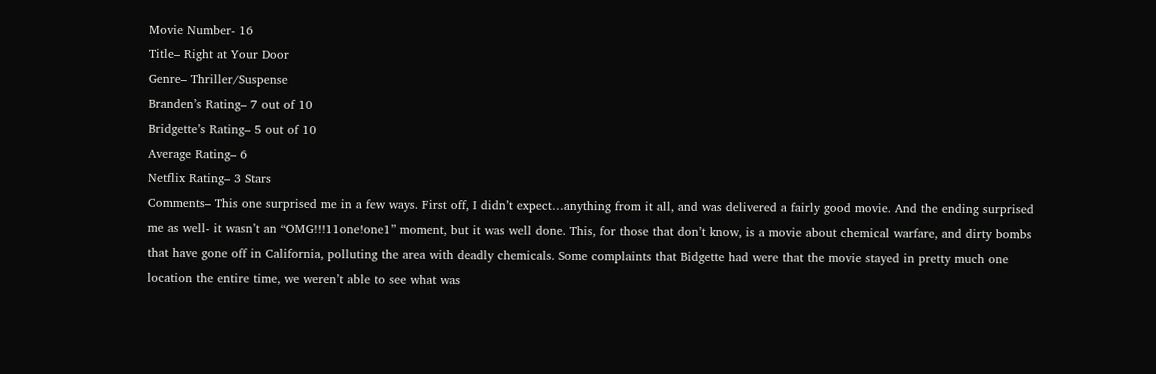Movie Number- 16
Title– Right at Your Door
Genre– Thriller/Suspense
Branden’s Rating– 7 out of 10
Bridgette’s Rating– 5 out of 10
Average Rating– 6
Netflix Rating– 3 Stars
Comments– This one surprised me in a few ways. First off, I didn’t expect…anything from it all, and was delivered a fairly good movie. And the ending surprised me as well- it wasn’t an “OMG!!!11one!one1” moment, but it was well done. This, for those that don’t know, is a movie about chemical warfare, and dirty bombs that have gone off in California, polluting the area with deadly chemicals. Some complaints that Bidgette had were that the movie stayed in pretty much one location the entire time, we weren’t able to see what was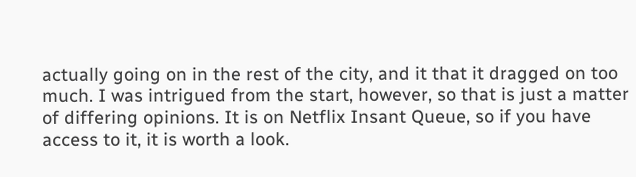actually going on in the rest of the city, and it that it dragged on too much. I was intrigued from the start, however, so that is just a matter of differing opinions. It is on Netflix Insant Queue, so if you have access to it, it is worth a look.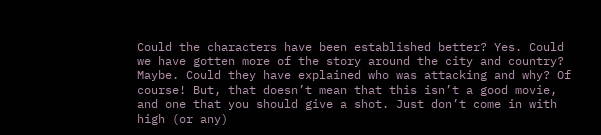Could the characters have been established better? Yes. Could we have gotten more of the story around the city and country? Maybe. Could they have explained who was attacking and why? Of course! But, that doesn’t mean that this isn’t a good movie, and one that you should give a shot. Just don’t come in with high (or any)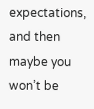expectations, and then maybe you won’t be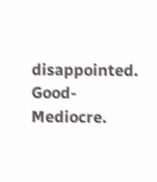disappointed. Good-Mediocre.